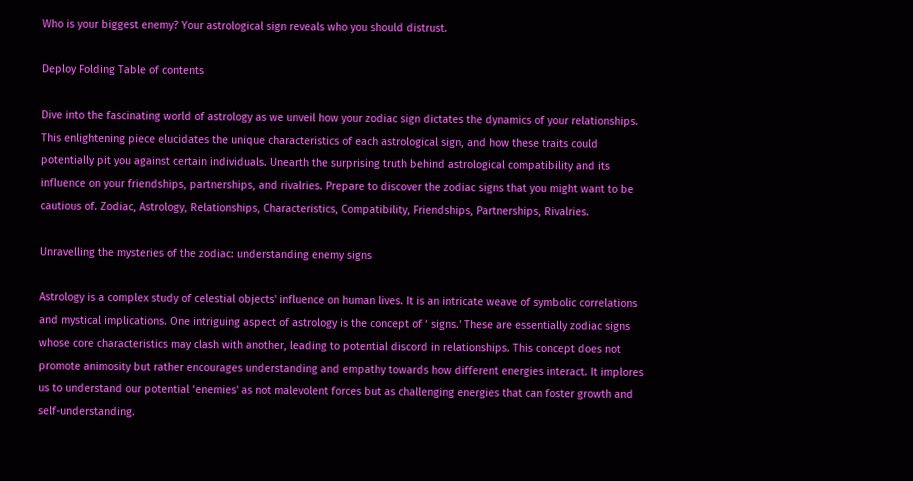Who is your biggest enemy? Your astrological sign reveals who you should distrust.

Deploy Folding Table of contents

Dive into the fascinating world of astrology as we unveil how your zodiac sign dictates the dynamics of your relationships. This enlightening piece elucidates the unique characteristics of each astrological sign, and how these traits could potentially pit you against certain individuals. Unearth the surprising truth behind astrological compatibility and its influence on your friendships, partnerships, and rivalries. Prepare to discover the zodiac signs that you might want to be cautious of. Zodiac, Astrology, Relationships, Characteristics, Compatibility, Friendships, Partnerships, Rivalries.

Unravelling the mysteries of the zodiac: understanding enemy signs

Astrology is a complex study of celestial objects' influence on human lives. It is an intricate weave of symbolic correlations and mystical implications. One intriguing aspect of astrology is the concept of ‘ signs.' These are essentially zodiac signs whose core characteristics may clash with another, leading to potential discord in relationships. This concept does not promote animosity but rather encourages understanding and empathy towards how different energies interact. It implores us to understand our potential ‘enemies' as not malevolent forces but as challenging energies that can foster growth and self-understanding.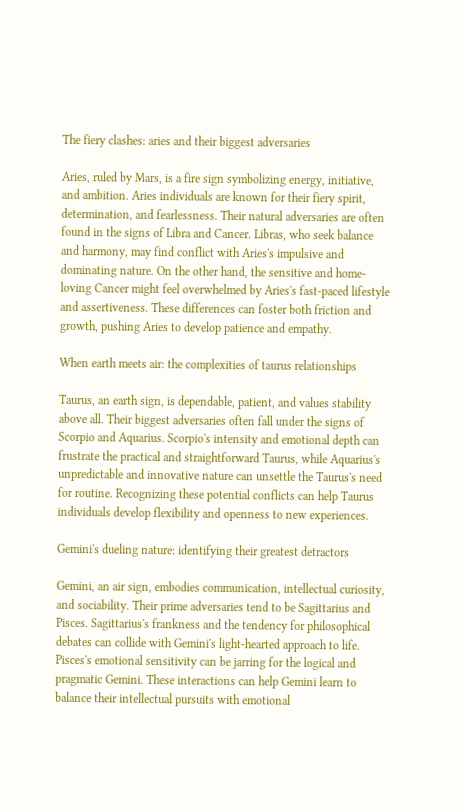The fiery clashes: aries and their biggest adversaries

Aries, ruled by Mars, is a fire sign symbolizing energy, initiative, and ambition. Aries individuals are known for their fiery spirit, determination, and fearlessness. Their natural adversaries are often found in the signs of Libra and Cancer. Libras, who seek balance and harmony, may find conflict with Aries's impulsive and dominating nature. On the other hand, the sensitive and home-loving Cancer might feel overwhelmed by Aries's fast-paced lifestyle and assertiveness. These differences can foster both friction and growth, pushing Aries to develop patience and empathy.

When earth meets air: the complexities of taurus relationships

Taurus, an earth sign, is dependable, patient, and values stability above all. Their biggest adversaries often fall under the signs of Scorpio and Aquarius. Scorpio's intensity and emotional depth can frustrate the practical and straightforward Taurus, while Aquarius's unpredictable and innovative nature can unsettle the Taurus's need for routine. Recognizing these potential conflicts can help Taurus individuals develop flexibility and openness to new experiences.

Gemini's dueling nature: identifying their greatest detractors

Gemini, an air sign, embodies communication, intellectual curiosity, and sociability. Their prime adversaries tend to be Sagittarius and Pisces. Sagittarius's frankness and the tendency for philosophical debates can collide with Gemini's light-hearted approach to life. Pisces's emotional sensitivity can be jarring for the logical and pragmatic Gemini. These interactions can help Gemini learn to balance their intellectual pursuits with emotional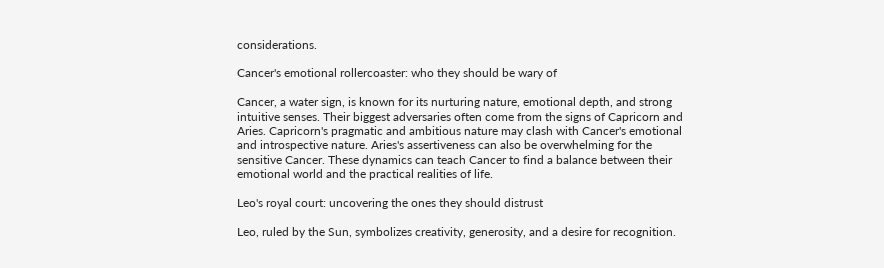considerations.

Cancer's emotional rollercoaster: who they should be wary of

Cancer, a water sign, is known for its nurturing nature, emotional depth, and strong intuitive senses. Their biggest adversaries often come from the signs of Capricorn and Aries. Capricorn's pragmatic and ambitious nature may clash with Cancer's emotional and introspective nature. Aries's assertiveness can also be overwhelming for the sensitive Cancer. These dynamics can teach Cancer to find a balance between their emotional world and the practical realities of life.

Leo's royal court: uncovering the ones they should distrust

Leo, ruled by the Sun, symbolizes creativity, generosity, and a desire for recognition.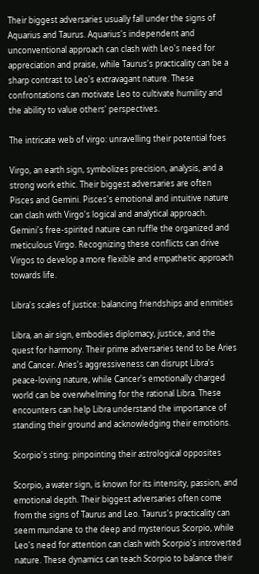Their biggest adversaries usually fall under the signs of Aquarius and Taurus. Aquarius's independent and unconventional approach can clash with Leo's need for appreciation and praise, while Taurus's practicality can be a sharp contrast to Leo's extravagant nature. These confrontations can motivate Leo to cultivate humility and the ability to value others' perspectives.

The intricate web of virgo: unravelling their potential foes

Virgo, an earth sign, symbolizes precision, analysis, and a strong work ethic. Their biggest adversaries are often Pisces and Gemini. Pisces's emotional and intuitive nature can clash with Virgo's logical and analytical approach. Gemini's free-spirited nature can ruffle the organized and meticulous Virgo. Recognizing these conflicts can drive Virgos to develop a more flexible and empathetic approach towards life.

Libra's scales of justice: balancing friendships and enmities

Libra, an air sign, embodies diplomacy, justice, and the quest for harmony. Their prime adversaries tend to be Aries and Cancer. Aries's aggressiveness can disrupt Libra's peace-loving nature, while Cancer's emotionally charged world can be overwhelming for the rational Libra. These encounters can help Libra understand the importance of standing their ground and acknowledging their emotions.

Scorpio's sting: pinpointing their astrological opposites

Scorpio, a water sign, is known for its intensity, passion, and emotional depth. Their biggest adversaries often come from the signs of Taurus and Leo. Taurus's practicality can seem mundane to the deep and mysterious Scorpio, while Leo's need for attention can clash with Scorpio's introverted nature. These dynamics can teach Scorpio to balance their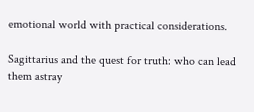emotional world with practical considerations.

Sagittarius and the quest for truth: who can lead them astray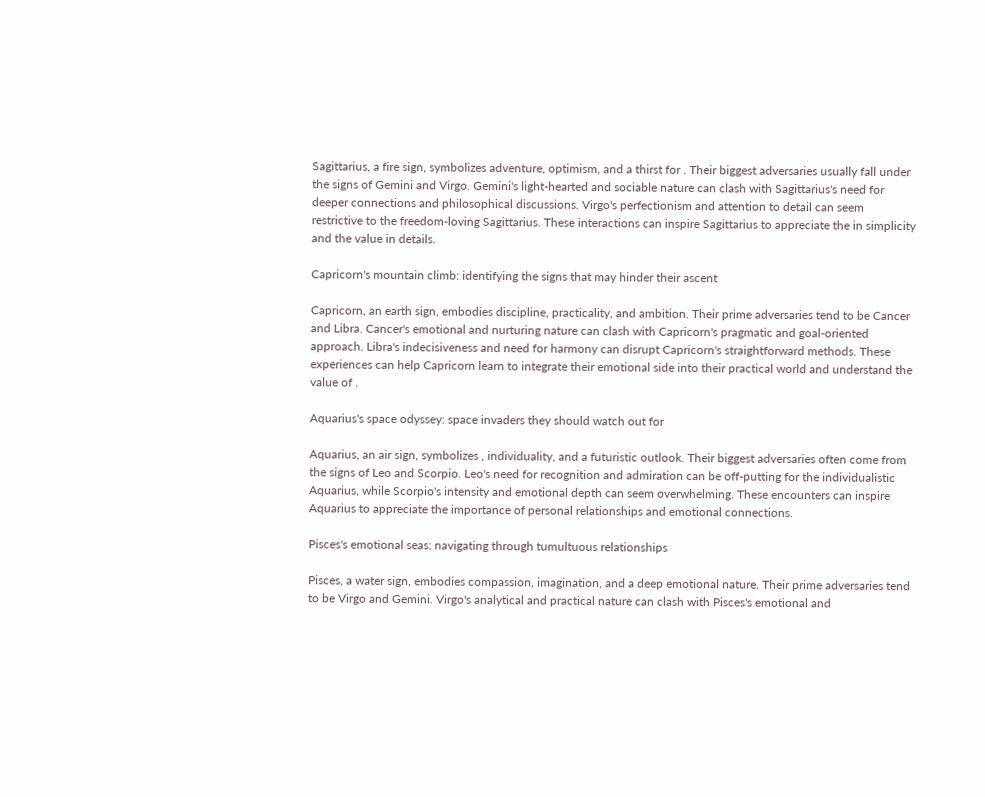Sagittarius, a fire sign, symbolizes adventure, optimism, and a thirst for . Their biggest adversaries usually fall under the signs of Gemini and Virgo. Gemini's light-hearted and sociable nature can clash with Sagittarius's need for deeper connections and philosophical discussions. Virgo's perfectionism and attention to detail can seem restrictive to the freedom-loving Sagittarius. These interactions can inspire Sagittarius to appreciate the in simplicity and the value in details.

Capricorn's mountain climb: identifying the signs that may hinder their ascent

Capricorn, an earth sign, embodies discipline, practicality, and ambition. Their prime adversaries tend to be Cancer and Libra. Cancer's emotional and nurturing nature can clash with Capricorn's pragmatic and goal-oriented approach. Libra's indecisiveness and need for harmony can disrupt Capricorn's straightforward methods. These experiences can help Capricorn learn to integrate their emotional side into their practical world and understand the value of .

Aquarius's space odyssey: space invaders they should watch out for

Aquarius, an air sign, symbolizes , individuality, and a futuristic outlook. Their biggest adversaries often come from the signs of Leo and Scorpio. Leo's need for recognition and admiration can be off-putting for the individualistic Aquarius, while Scorpio's intensity and emotional depth can seem overwhelming. These encounters can inspire Aquarius to appreciate the importance of personal relationships and emotional connections.

Pisces's emotional seas: navigating through tumultuous relationships

Pisces, a water sign, embodies compassion, imagination, and a deep emotional nature. Their prime adversaries tend to be Virgo and Gemini. Virgo's analytical and practical nature can clash with Pisces's emotional and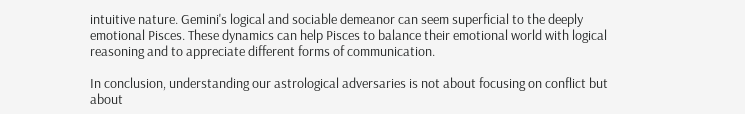intuitive nature. Gemini's logical and sociable demeanor can seem superficial to the deeply emotional Pisces. These dynamics can help Pisces to balance their emotional world with logical reasoning and to appreciate different forms of communication.

In conclusion, understanding our astrological adversaries is not about focusing on conflict but about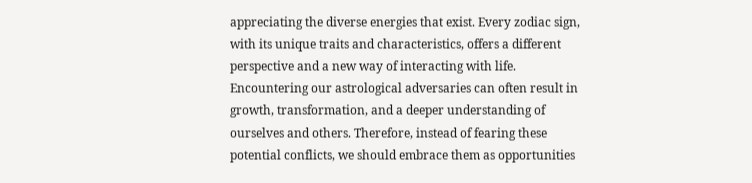appreciating the diverse energies that exist. Every zodiac sign, with its unique traits and characteristics, offers a different perspective and a new way of interacting with life. Encountering our astrological adversaries can often result in growth, transformation, and a deeper understanding of ourselves and others. Therefore, instead of fearing these potential conflicts, we should embrace them as opportunities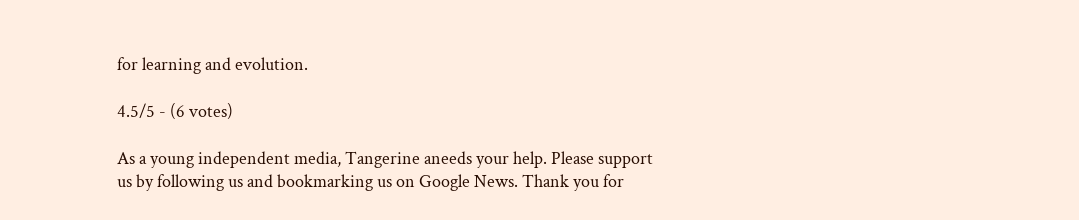for learning and evolution.

4.5/5 - (6 votes)

As a young independent media, Tangerine aneeds your help. Please support us by following us and bookmarking us on Google News. Thank you for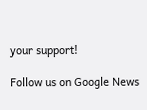your support!

Follow us on Google News